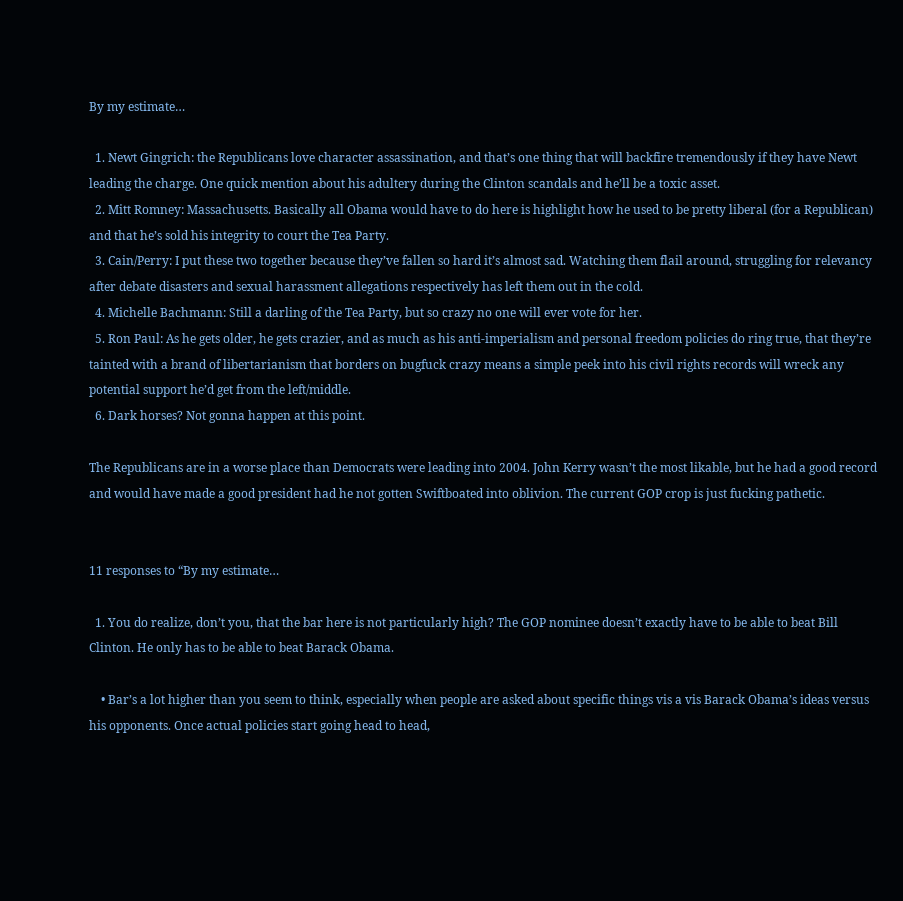By my estimate…

  1. Newt Gingrich: the Republicans love character assassination, and that’s one thing that will backfire tremendously if they have Newt leading the charge. One quick mention about his adultery during the Clinton scandals and he’ll be a toxic asset.
  2. Mitt Romney: Massachusetts. Basically all Obama would have to do here is highlight how he used to be pretty liberal (for a Republican) and that he’s sold his integrity to court the Tea Party.
  3. Cain/Perry: I put these two together because they’ve fallen so hard it’s almost sad. Watching them flail around, struggling for relevancy after debate disasters and sexual harassment allegations respectively has left them out in the cold.
  4. Michelle Bachmann: Still a darling of the Tea Party, but so crazy no one will ever vote for her.
  5. Ron Paul: As he gets older, he gets crazier, and as much as his anti-imperialism and personal freedom policies do ring true, that they’re tainted with a brand of libertarianism that borders on bugfuck crazy means a simple peek into his civil rights records will wreck any potential support he’d get from the left/middle.
  6. Dark horses? Not gonna happen at this point.

The Republicans are in a worse place than Democrats were leading into 2004. John Kerry wasn’t the most likable, but he had a good record and would have made a good president had he not gotten Swiftboated into oblivion. The current GOP crop is just fucking pathetic.


11 responses to “By my estimate…

  1. You do realize, don’t you, that the bar here is not particularly high? The GOP nominee doesn’t exactly have to be able to beat Bill Clinton. He only has to be able to beat Barack Obama.

    • Bar’s a lot higher than you seem to think, especially when people are asked about specific things vis a vis Barack Obama’s ideas versus his opponents. Once actual policies start going head to head,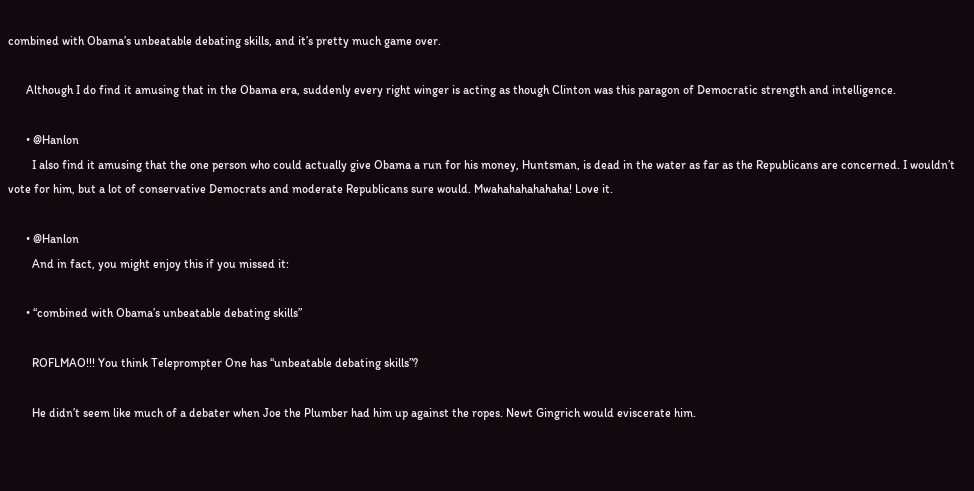combined with Obama’s unbeatable debating skills, and it’s pretty much game over.

      Although I do find it amusing that in the Obama era, suddenly every right winger is acting as though Clinton was this paragon of Democratic strength and intelligence.

      • @Hanlon
        I also find it amusing that the one person who could actually give Obama a run for his money, Huntsman, is dead in the water as far as the Republicans are concerned. I wouldn’t vote for him, but a lot of conservative Democrats and moderate Republicans sure would. Mwahahahahahaha! Love it.

      • @Hanlon
        And in fact, you might enjoy this if you missed it:

      • “combined with Obama’s unbeatable debating skills”

        ROFLMAO!!! You think Teleprompter One has “unbeatable debating skills”?

        He didn’t seem like much of a debater when Joe the Plumber had him up against the ropes. Newt Gingrich would eviscerate him.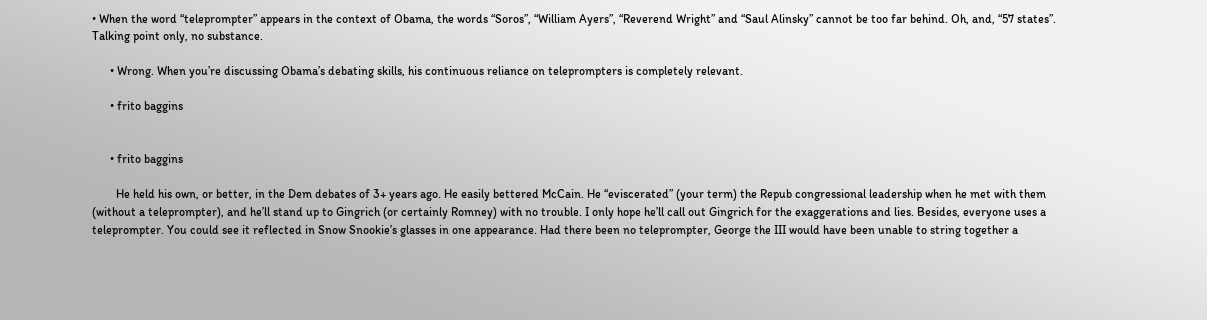• When the word “teleprompter” appears in the context of Obama, the words “Soros”, “William Ayers”, “Reverend Wright” and “Saul Alinsky” cannot be too far behind. Oh, and, “57 states”. Talking point only, no substance.

      • Wrong. When you’re discussing Obama’s debating skills, his continuous reliance on teleprompters is completely relevant.

      • frito baggins


      • frito baggins

        He held his own, or better, in the Dem debates of 3+ years ago. He easily bettered McCain. He “eviscerated” (your term) the Repub congressional leadership when he met with them (without a teleprompter), and he’ll stand up to Gingrich (or certainly Romney) with no trouble. I only hope he’ll call out Gingrich for the exaggerations and lies. Besides, everyone uses a teleprompter. You could see it reflected in Snow Snookie’s glasses in one appearance. Had there been no teleprompter, George the III would have been unable to string together a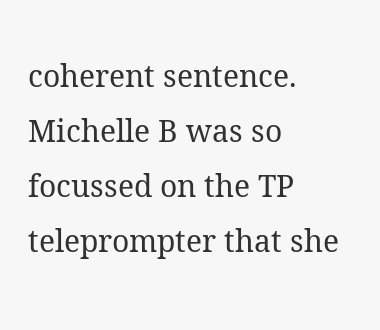coherent sentence. Michelle B was so focussed on the TP teleprompter that she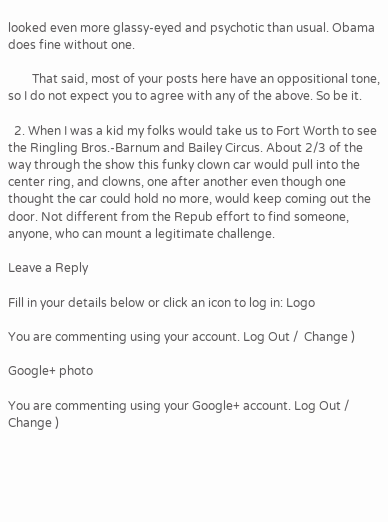looked even more glassy-eyed and psychotic than usual. Obama does fine without one.

        That said, most of your posts here have an oppositional tone, so I do not expect you to agree with any of the above. So be it.

  2. When I was a kid my folks would take us to Fort Worth to see the Ringling Bros.-Barnum and Bailey Circus. About 2/3 of the way through the show this funky clown car would pull into the center ring, and clowns, one after another even though one thought the car could hold no more, would keep coming out the door. Not different from the Repub effort to find someone, anyone, who can mount a legitimate challenge.

Leave a Reply

Fill in your details below or click an icon to log in: Logo

You are commenting using your account. Log Out /  Change )

Google+ photo

You are commenting using your Google+ account. Log Out /  Change )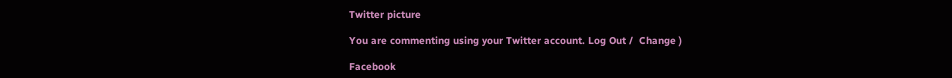Twitter picture

You are commenting using your Twitter account. Log Out /  Change )

Facebook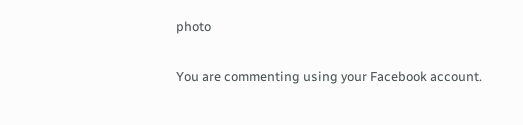photo

You are commenting using your Facebook account.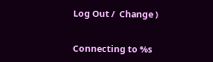Log Out /  Change )


Connecting to %s